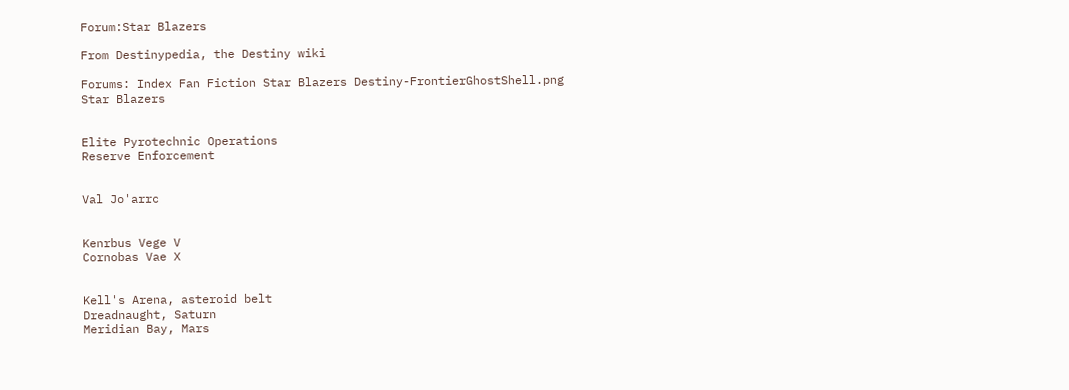Forum:Star Blazers

From Destinypedia, the Destiny wiki

Forums: Index Fan Fiction Star Blazers Destiny-FrontierGhostShell.png
Star Blazers


Elite Pyrotechnic Operations
Reserve Enforcement


Val Jo'arrc


Kenrbus Vege V
Cornobas Vae X


Kell's Arena, asteroid belt
Dreadnaught, Saturn
Meridian Bay, Mars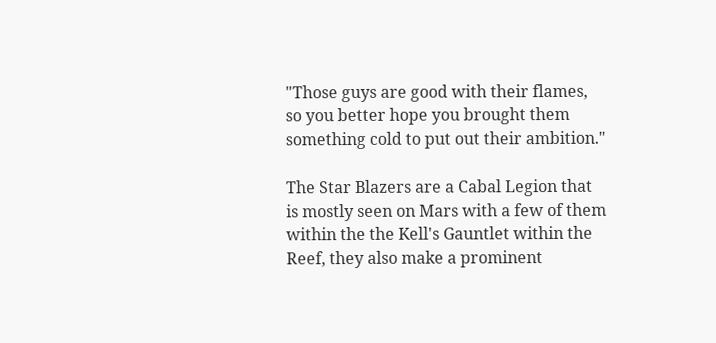"Those guys are good with their flames, so you better hope you brought them something cold to put out their ambition."

The Star Blazers are a Cabal Legion that is mostly seen on Mars with a few of them within the the Kell's Gauntlet within the Reef, they also make a prominent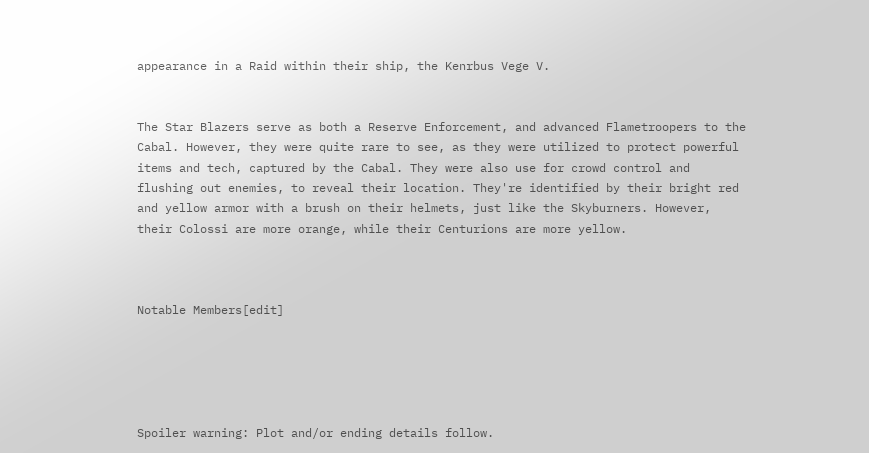appearance in a Raid within their ship, the Kenrbus Vege V.


The Star Blazers serve as both a Reserve Enforcement, and advanced Flametroopers to the Cabal. However, they were quite rare to see, as they were utilized to protect powerful items and tech, captured by the Cabal. They were also use for crowd control and flushing out enemies, to reveal their location. They're identified by their bright red and yellow armor with a brush on their helmets, just like the Skyburners. However, their Colossi are more orange, while their Centurions are more yellow.



Notable Members[edit]





Spoiler warning: Plot and/or ending details follow.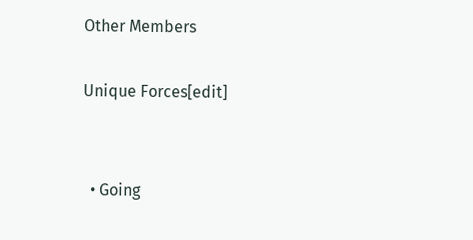Other Members

Unique Forces[edit]


  • Going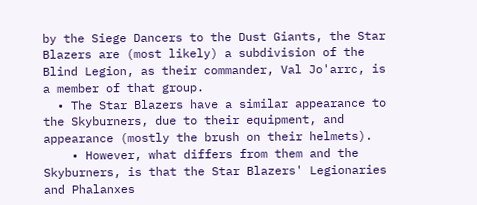by the Siege Dancers to the Dust Giants, the Star Blazers are (most likely) a subdivision of the Blind Legion, as their commander, Val Jo'arrc, is a member of that group.
  • The Star Blazers have a similar appearance to the Skyburners, due to their equipment, and appearance (mostly the brush on their helmets).
    • However, what differs from them and the Skyburners, is that the Star Blazers' Legionaries and Phalanxes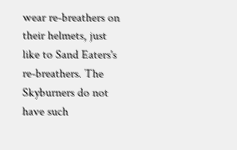wear re-breathers on their helmets, just like to Sand Eaters's re-breathers. The Skyburners do not have such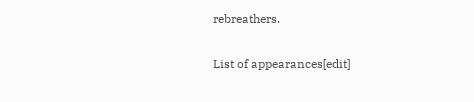rebreathers.

List of appearances[edit]